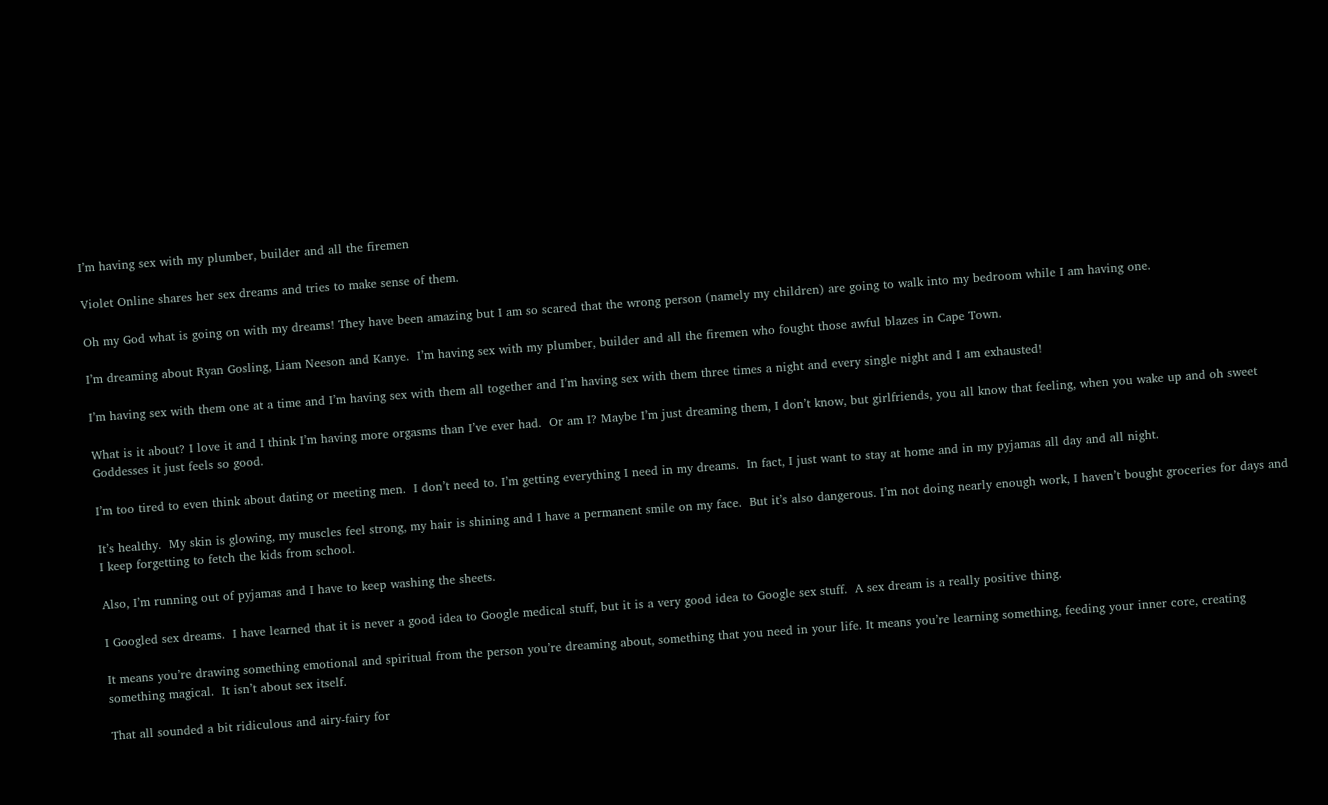I’m having sex with my plumber, builder and all the firemen

Violet Online shares her sex dreams and tries to make sense of them.

Oh my God what is going on with my dreams! They have been amazing but I am so scared that the wrong person (namely my children) are going to walk into my bedroom while I am having one.

I’m dreaming about Ryan Gosling, Liam Neeson and Kanye.  I’m having sex with my plumber, builder and all the firemen who fought those awful blazes in Cape Town.

I’m having sex with them one at a time and I’m having sex with them all together and I’m having sex with them three times a night and every single night and I am exhausted!

What is it about? I love it and I think I’m having more orgasms than I’ve ever had.  Or am I? Maybe I’m just dreaming them, I don’t know, but girlfriends, you all know that feeling, when you wake up and oh sweet Goddesses it just feels so good.

I’m too tired to even think about dating or meeting men.  I don’t need to. I’m getting everything I need in my dreams.  In fact, I just want to stay at home and in my pyjamas all day and all night.

It’s healthy.  My skin is glowing, my muscles feel strong, my hair is shining and I have a permanent smile on my face.  But it’s also dangerous. I’m not doing nearly enough work, I haven’t bought groceries for days and I keep forgetting to fetch the kids from school.

Also, I’m running out of pyjamas and I have to keep washing the sheets.

I Googled sex dreams.  I have learned that it is never a good idea to Google medical stuff, but it is a very good idea to Google sex stuff.  A sex dream is a really positive thing.

It means you’re drawing something emotional and spiritual from the person you’re dreaming about, something that you need in your life. It means you’re learning something, feeding your inner core, creating something magical.  It isn’t about sex itself.

That all sounded a bit ridiculous and airy-fairy for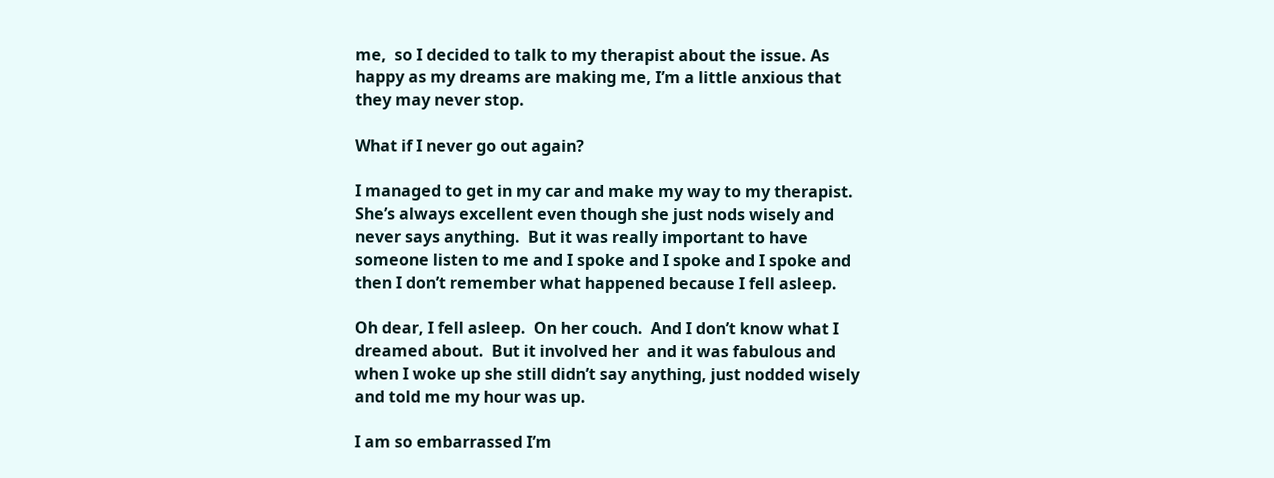me,  so I decided to talk to my therapist about the issue. As happy as my dreams are making me, I’m a little anxious that they may never stop.

What if I never go out again?

I managed to get in my car and make my way to my therapist. She’s always excellent even though she just nods wisely and never says anything.  But it was really important to have someone listen to me and I spoke and I spoke and I spoke and then I don’t remember what happened because I fell asleep.

Oh dear, I fell asleep.  On her couch.  And I don’t know what I dreamed about.  But it involved her  and it was fabulous and when I woke up she still didn’t say anything, just nodded wisely and told me my hour was up.

I am so embarrassed I’m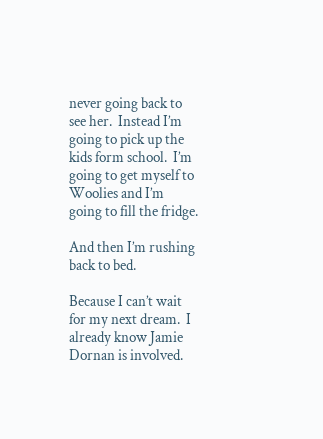never going back to see her.  Instead I’m going to pick up the kids form school.  I’m going to get myself to Woolies and I’m going to fill the fridge.

And then I’m rushing back to bed.

Because I can’t wait for my next dream.  I already know Jamie Dornan is involved.